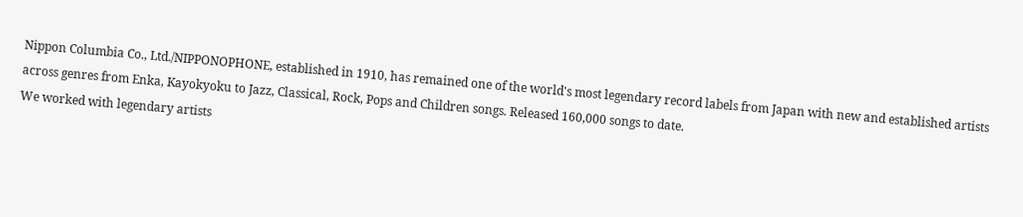Nippon Columbia Co., Ltd./NIPPONOPHONE, established in 1910, has remained one of the world's most legendary record labels from Japan with new and established artists across genres from Enka, Kayokyoku to Jazz, Classical, Rock, Pops and Children songs. Released 160,000 songs to date.
We worked with legendary artists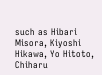such as Hibari Misora, Kiyoshi Hikawa, Yo Hitoto, Chiharu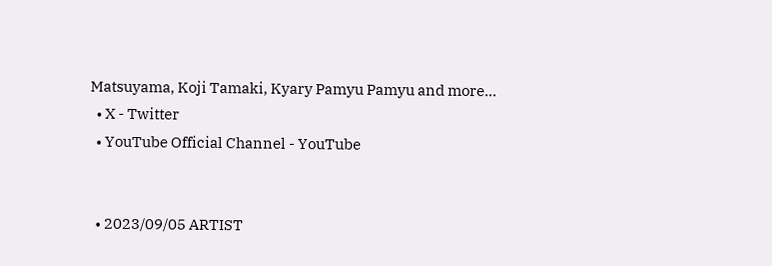Matsuyama, Koji Tamaki, Kyary Pamyu Pamyu and more...
  • X - Twitter
  • YouTube Official Channel - YouTube


  • 2023/09/05 ARTIST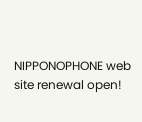NIPPONOPHONE web site renewal open!